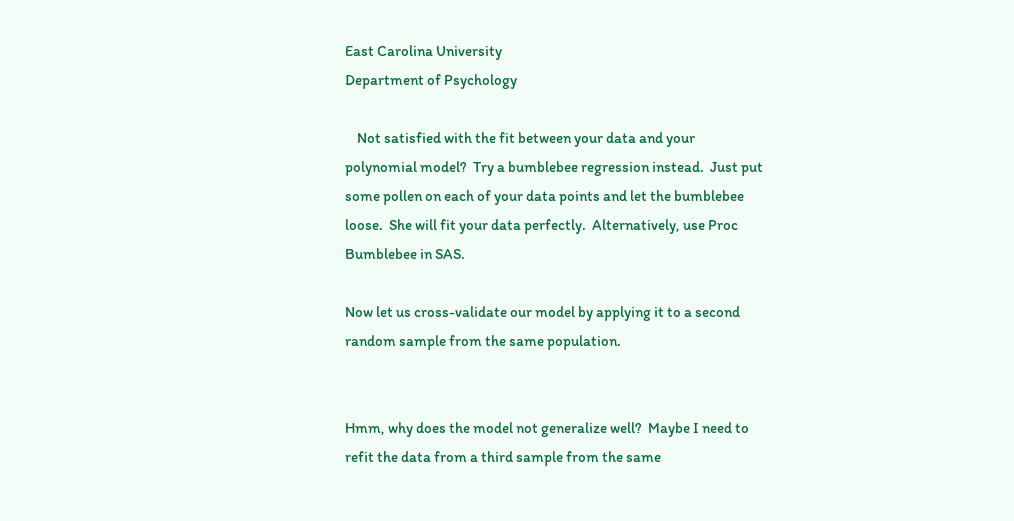East Carolina University
Department of Psychology

    Not satisfied with the fit between your data and your polynomial model?  Try a bumblebee regression instead.  Just put some pollen on each of your data points and let the bumblebee loose.  She will fit your data perfectly.  Alternatively, use Proc Bumblebee in SAS.

Now let us cross-validate our model by applying it to a second random sample from the same population.


Hmm, why does the model not generalize well?  Maybe I need to refit the data from a third sample from the same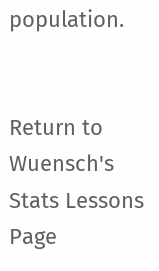population.


Return to Wuensch's Stats Lessons Page